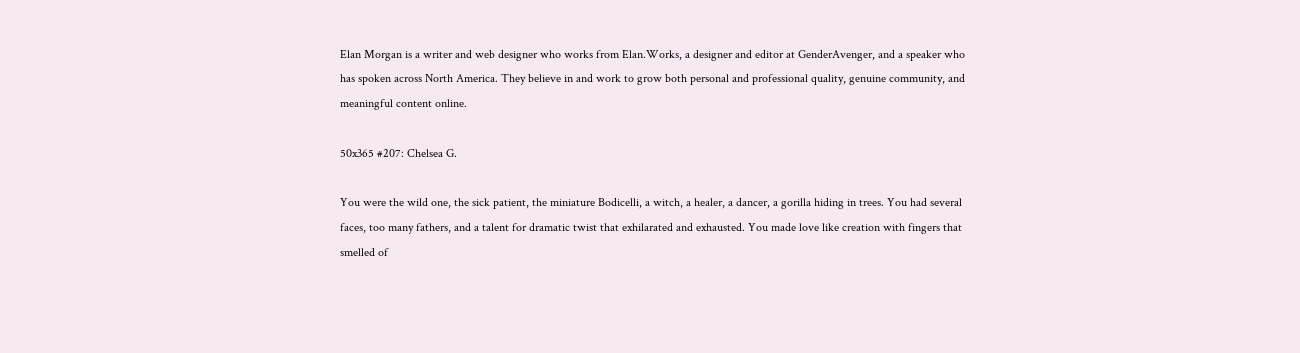Elan Morgan is a writer and web designer who works from Elan.Works, a designer and editor at GenderAvenger, and a speaker who has spoken across North America. They believe in and work to grow both personal and professional quality, genuine community, and meaningful content online.

50x365 #207: Chelsea G.

You were the wild one, the sick patient, the miniature Bodicelli, a witch, a healer, a dancer, a gorilla hiding in trees. You had several faces, too many fathers, and a talent for dramatic twist that exhilarated and exhausted. You made love like creation with fingers that smelled of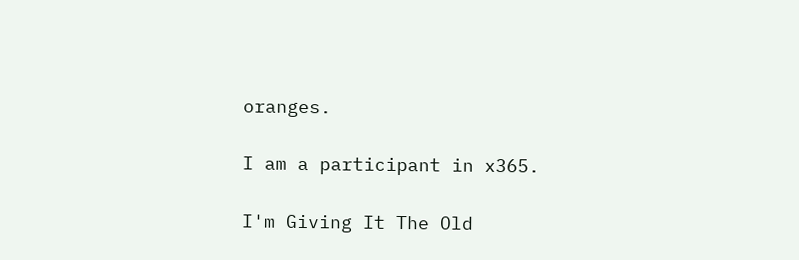oranges.

I am a participant in x365.

I'm Giving It The Old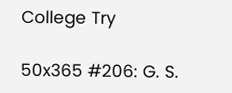College Try

50x365 #206: G. S.